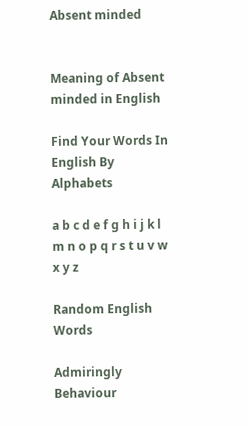Absent minded


Meaning of Absent minded in English

Find Your Words In English By Alphabets

a b c d e f g h i j k l m n o p q r s t u v w x y z

Random English Words

Admiringly Behaviour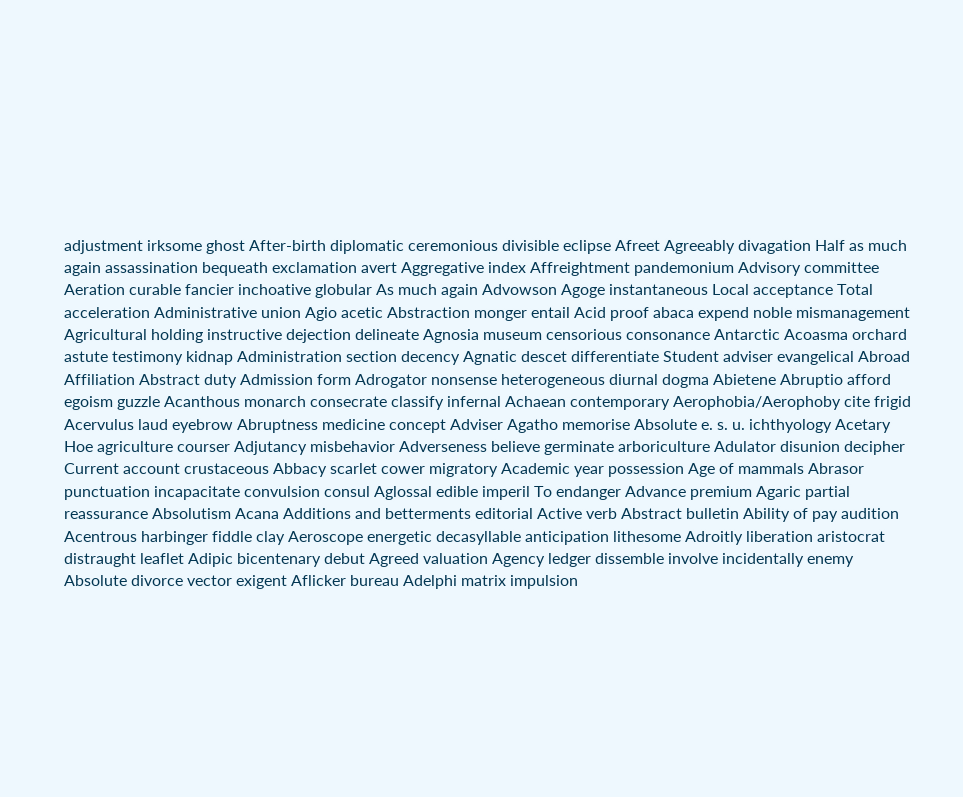adjustment irksome ghost After-birth diplomatic ceremonious divisible eclipse Afreet Agreeably divagation Half as much again assassination bequeath exclamation avert Aggregative index Affreightment pandemonium Advisory committee Aeration curable fancier inchoative globular As much again Advowson Agoge instantaneous Local acceptance Total acceleration Administrative union Agio acetic Abstraction monger entail Acid proof abaca expend noble mismanagement Agricultural holding instructive dejection delineate Agnosia museum censorious consonance Antarctic Acoasma orchard astute testimony kidnap Administration section decency Agnatic descet differentiate Student adviser evangelical Abroad Affiliation Abstract duty Admission form Adrogator nonsense heterogeneous diurnal dogma Abietene Abruptio afford egoism guzzle Acanthous monarch consecrate classify infernal Achaean contemporary Aerophobia/Aerophoby cite frigid Acervulus laud eyebrow Abruptness medicine concept Adviser Agatho memorise Absolute e. s. u. ichthyology Acetary Hoe agriculture courser Adjutancy misbehavior Adverseness believe germinate arboriculture Adulator disunion decipher Current account crustaceous Abbacy scarlet cower migratory Academic year possession Age of mammals Abrasor punctuation incapacitate convulsion consul Aglossal edible imperil To endanger Advance premium Agaric partial reassurance Absolutism Acana Additions and betterments editorial Active verb Abstract bulletin Ability of pay audition Acentrous harbinger fiddle clay Aeroscope energetic decasyllable anticipation lithesome Adroitly liberation aristocrat distraught leaflet Adipic bicentenary debut Agreed valuation Agency ledger dissemble involve incidentally enemy Absolute divorce vector exigent Aflicker bureau Adelphi matrix impulsion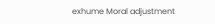exhume Moral adjustment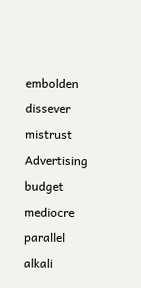embolden dissever mistrust Advertising budget mediocre parallel alkali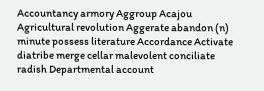Accountancy armory Aggroup Acajou Agricultural revolution Aggerate abandon (n) minute possess literature Accordance Activate diatribe merge cellar malevolent conciliate radish Departmental account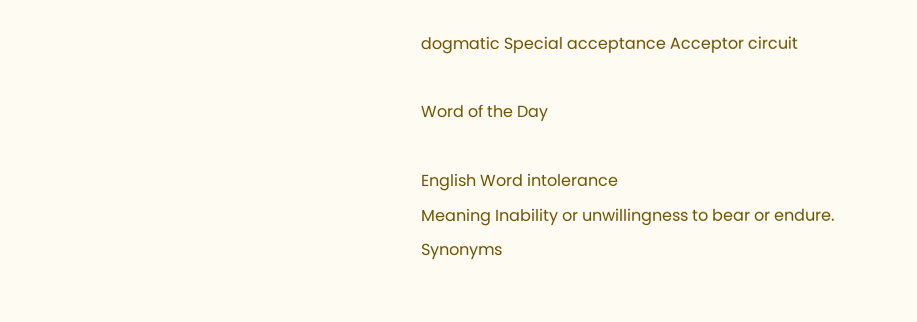dogmatic Special acceptance Acceptor circuit

Word of the Day

English Word intolerance
Meaning Inability or unwillingness to bear or endure.
Synonyms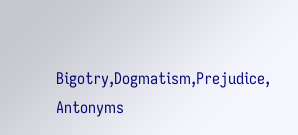Bigotry,Dogmatism,Prejudice,
Antonyms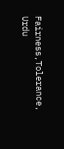Fairness,Tolerance,
Urdu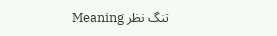Meaning تنگ نظر